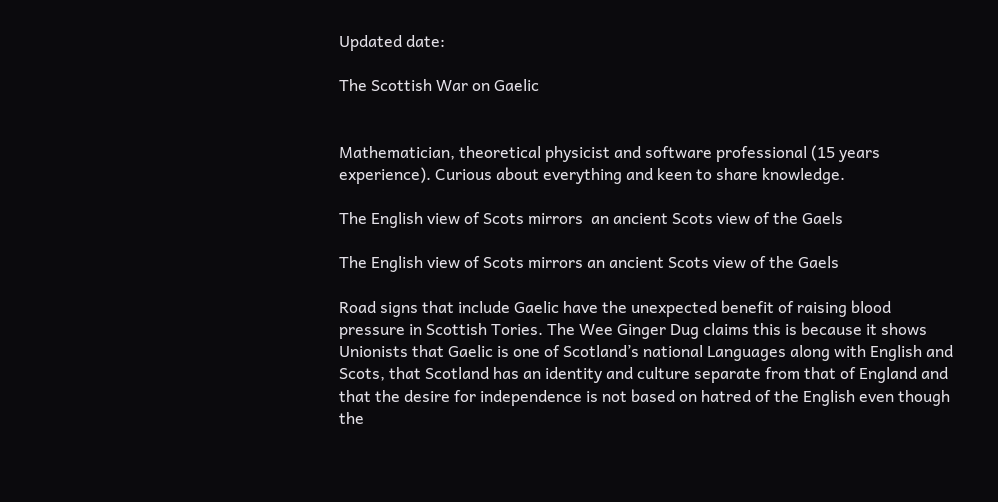Updated date:

The Scottish War on Gaelic


Mathematician, theoretical physicist and software professional (15 years experience). Curious about everything and keen to share knowledge.

The English view of Scots mirrors  an ancient Scots view of the Gaels

The English view of Scots mirrors an ancient Scots view of the Gaels

Road signs that include Gaelic have the unexpected benefit of raising blood pressure in Scottish Tories. The Wee Ginger Dug claims this is because it shows Unionists that Gaelic is one of Scotland’s national Languages along with English and Scots, that Scotland has an identity and culture separate from that of England and that the desire for independence is not based on hatred of the English even though the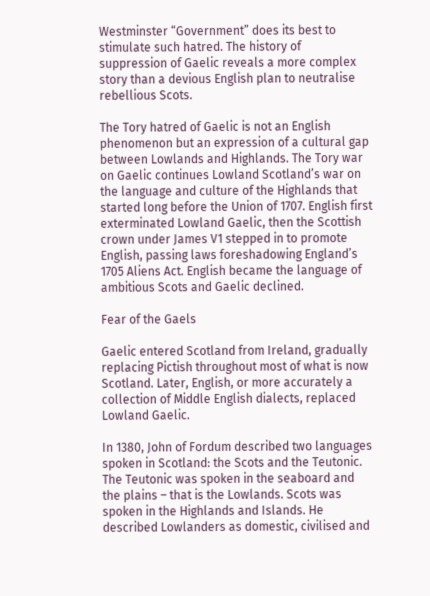Westminster “Government” does its best to stimulate such hatred. The history of suppression of Gaelic reveals a more complex story than a devious English plan to neutralise rebellious Scots.

The Tory hatred of Gaelic is not an English phenomenon but an expression of a cultural gap between Lowlands and Highlands. The Tory war on Gaelic continues Lowland Scotland’s war on the language and culture of the Highlands that started long before the Union of 1707. English first exterminated Lowland Gaelic, then the Scottish crown under James V1 stepped in to promote English, passing laws foreshadowing England’s 1705 Aliens Act. English became the language of ambitious Scots and Gaelic declined.

Fear of the Gaels

Gaelic entered Scotland from Ireland, gradually replacing Pictish throughout most of what is now Scotland. Later, English, or more accurately a collection of Middle English dialects, replaced Lowland Gaelic.

In 1380, John of Fordum described two languages spoken in Scotland: the Scots and the Teutonic. The Teutonic was spoken in the seaboard and the plains – that is the Lowlands. Scots was spoken in the Highlands and Islands. He described Lowlanders as domestic, civilised and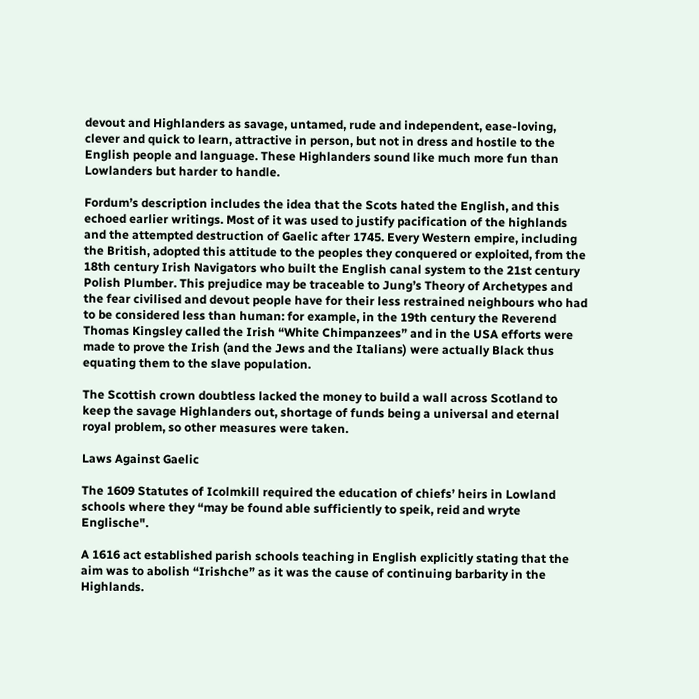devout and Highlanders as savage, untamed, rude and independent, ease-loving, clever and quick to learn, attractive in person, but not in dress and hostile to the English people and language. These Highlanders sound like much more fun than Lowlanders but harder to handle.

Fordum’s description includes the idea that the Scots hated the English, and this echoed earlier writings. Most of it was used to justify pacification of the highlands and the attempted destruction of Gaelic after 1745. Every Western empire, including the British, adopted this attitude to the peoples they conquered or exploited, from the 18th century Irish Navigators who built the English canal system to the 21st century Polish Plumber. This prejudice may be traceable to Jung’s Theory of Archetypes and the fear civilised and devout people have for their less restrained neighbours who had to be considered less than human: for example, in the 19th century the Reverend Thomas Kingsley called the Irish “White Chimpanzees” and in the USA efforts were made to prove the Irish (and the Jews and the Italians) were actually Black thus equating them to the slave population.

The Scottish crown doubtless lacked the money to build a wall across Scotland to keep the savage Highlanders out, shortage of funds being a universal and eternal royal problem, so other measures were taken.

Laws Against Gaelic

The 1609 Statutes of Icolmkill required the education of chiefs’ heirs in Lowland schools where they “may be found able sufficiently to speik, reid and wryte Englische".

A 1616 act established parish schools teaching in English explicitly stating that the aim was to abolish “Irishche” as it was the cause of continuing barbarity in the Highlands.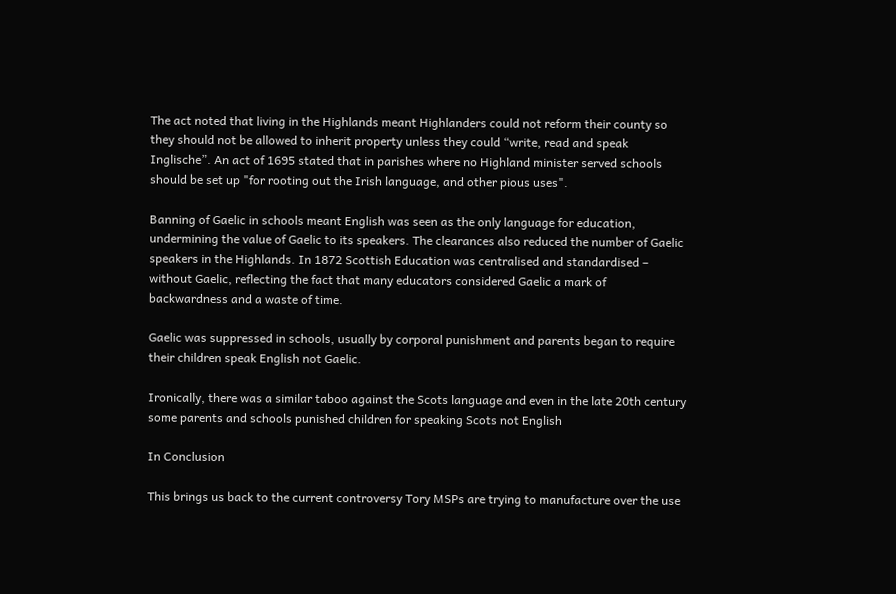The act noted that living in the Highlands meant Highlanders could not reform their county so they should not be allowed to inherit property unless they could “write, read and speak Inglische”. An act of 1695 stated that in parishes where no Highland minister served schools should be set up "for rooting out the Irish language, and other pious uses".

Banning of Gaelic in schools meant English was seen as the only language for education, undermining the value of Gaelic to its speakers. The clearances also reduced the number of Gaelic speakers in the Highlands. In 1872 Scottish Education was centralised and standardised – without Gaelic, reflecting the fact that many educators considered Gaelic a mark of backwardness and a waste of time.

Gaelic was suppressed in schools, usually by corporal punishment and parents began to require their children speak English not Gaelic.

Ironically, there was a similar taboo against the Scots language and even in the late 20th century some parents and schools punished children for speaking Scots not English

In Conclusion

This brings us back to the current controversy Tory MSPs are trying to manufacture over the use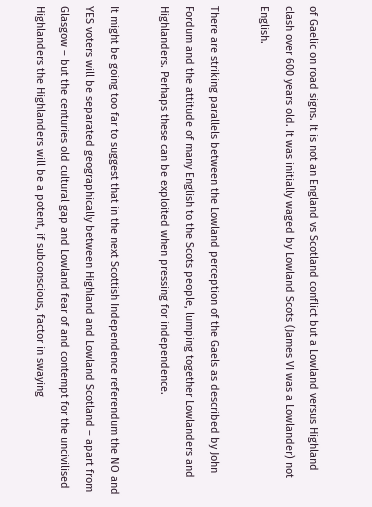of Gaelic on road signs. It is not an England vs Scotland conflict but a Lowland versus Highland clash over 600 years old. It was initially waged by Lowland Scots (James VI was a Lowlander) not English.

There are striking parallels between the Lowland perception of the Gaels as described by John Fordum and the attitude of many English to the Scots people, lumping together Lowlanders and Highlanders. Perhaps these can be exploited when pressing for independence.

It might be going too far to suggest that in the next Scottish Independence referendum the NO and YES voters will be separated geographically between Highland and Lowland Scotland – apart from Glasgow – but the centuries old cultural gap and Lowland fear of and contempt for the uncivilised Highlanders the Highlanders will be a potent, if subconscious, factor in swaying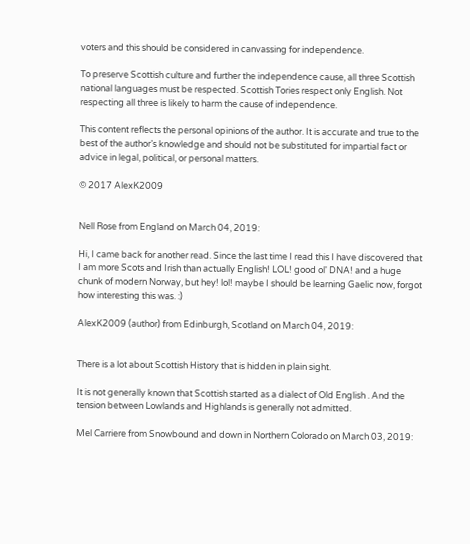voters and this should be considered in canvassing for independence.

To preserve Scottish culture and further the independence cause, all three Scottish national languages must be respected. Scottish Tories respect only English. Not respecting all three is likely to harm the cause of independence.

This content reflects the personal opinions of the author. It is accurate and true to the best of the author’s knowledge and should not be substituted for impartial fact or advice in legal, political, or personal matters.

© 2017 AlexK2009


Nell Rose from England on March 04, 2019:

Hi, I came back for another read. Since the last time I read this I have discovered that I am more Scots and Irish than actually English! LOL! good ol' DNA! and a huge chunk of modern Norway, but hey! lol! maybe I should be learning Gaelic now, forgot how interesting this was. :)

AlexK2009 (author) from Edinburgh, Scotland on March 04, 2019:


There is a lot about Scottish History that is hidden in plain sight.

It is not generally known that Scottish started as a dialect of Old English . And the tension between Lowlands and Highlands is generally not admitted.

Mel Carriere from Snowbound and down in Northern Colorado on March 03, 2019: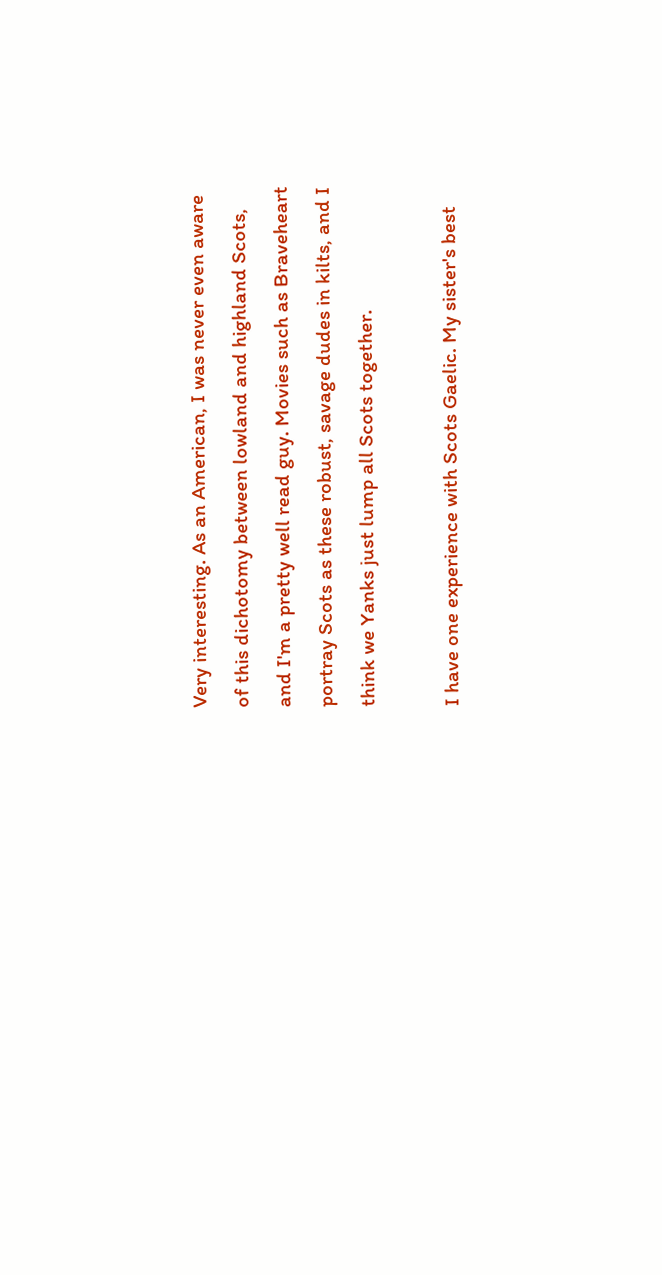Very interesting. As an American, I was never even aware of this dichotomy between lowland and highland Scots, and I'm a pretty well read guy. Movies such as Braveheart portray Scots as these robust, savage dudes in kilts, and I think we Yanks just lump all Scots together.

I have one experience with Scots Gaelic. My sister's best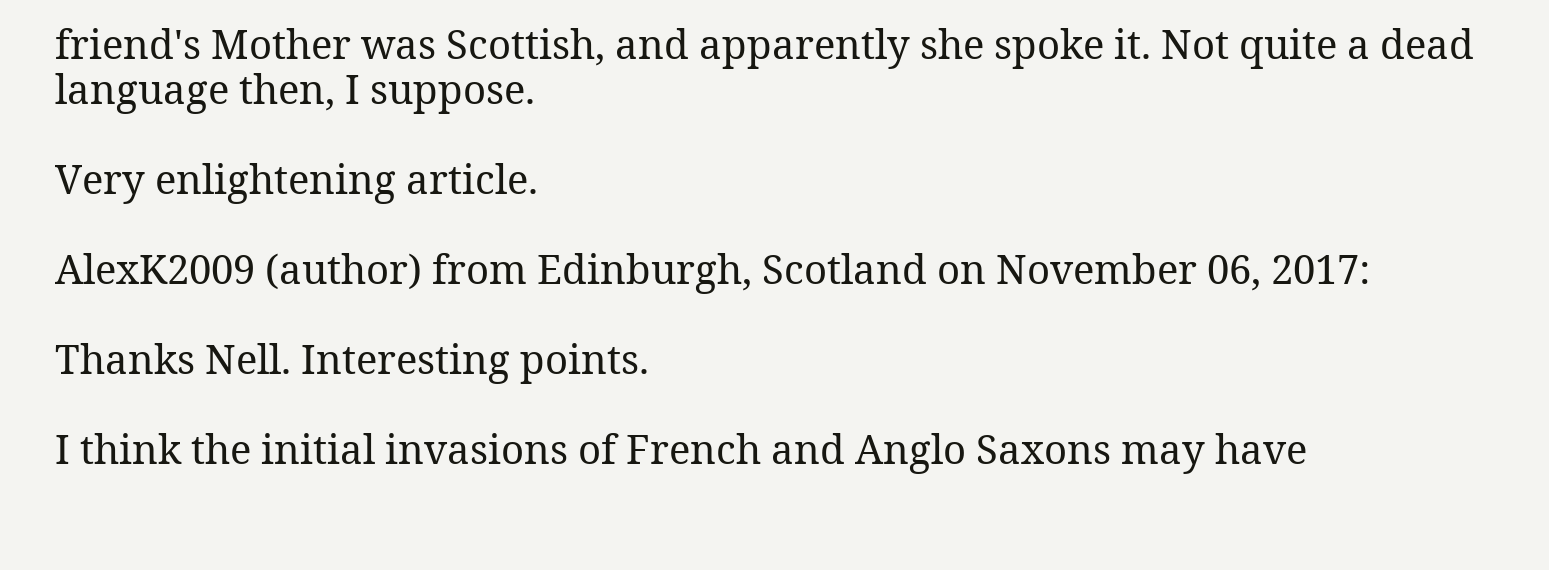friend's Mother was Scottish, and apparently she spoke it. Not quite a dead language then, I suppose.

Very enlightening article.

AlexK2009 (author) from Edinburgh, Scotland on November 06, 2017:

Thanks Nell. Interesting points.

I think the initial invasions of French and Anglo Saxons may have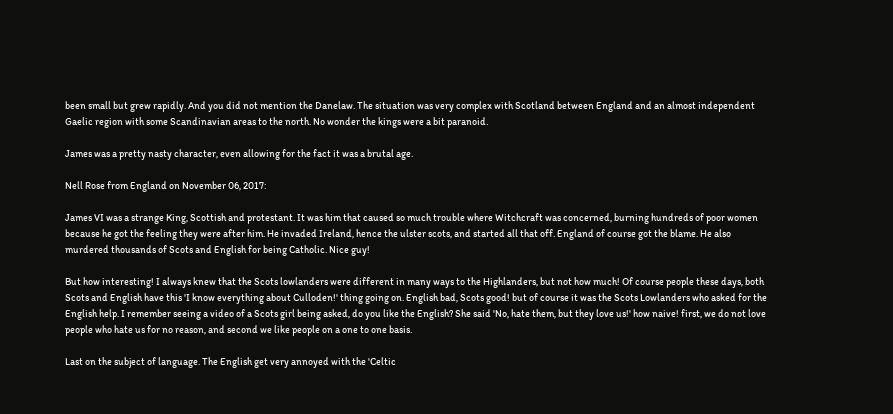been small but grew rapidly. And you did not mention the Danelaw. The situation was very complex with Scotland between England and an almost independent Gaelic region with some Scandinavian areas to the north. No wonder the kings were a bit paranoid.

James was a pretty nasty character, even allowing for the fact it was a brutal age.

Nell Rose from England on November 06, 2017:

James VI was a strange King, Scottish and protestant. It was him that caused so much trouble where Witchcraft was concerned, burning hundreds of poor women because he got the feeling they were after him. He invaded Ireland, hence the ulster scots, and started all that off. England of course got the blame. He also murdered thousands of Scots and English for being Catholic. Nice guy!

But how interesting! I always knew that the Scots lowlanders were different in many ways to the Highlanders, but not how much! Of course people these days, both Scots and English have this 'I know everything about Culloden!' thing going on. English bad, Scots good! but of course it was the Scots Lowlanders who asked for the English help. I remember seeing a video of a Scots girl being asked, do you like the English? She said 'No, hate them, but they love us!' how naive! first, we do not love people who hate us for no reason, and second we like people on a one to one basis.

Last on the subject of language. The English get very annoyed with the 'Celtic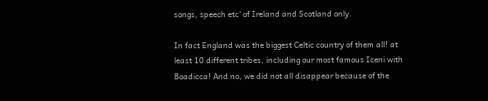songs, speech etc' of Ireland and Scotland only.

In fact England was the biggest Celtic country of them all! at least 10 different tribes, including our most famous Iceni with Boadicca! And no, we did not all disappear because of the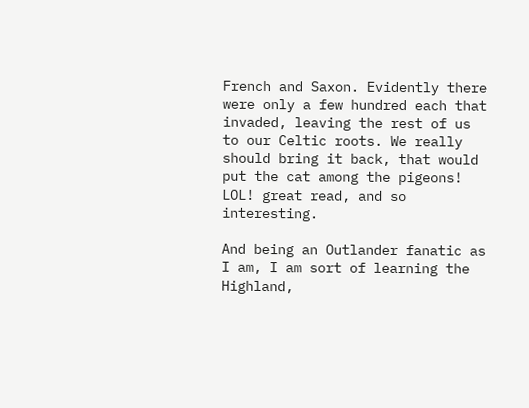French and Saxon. Evidently there were only a few hundred each that invaded, leaving the rest of us to our Celtic roots. We really should bring it back, that would put the cat among the pigeons! LOL! great read, and so interesting.

And being an Outlander fanatic as I am, I am sort of learning the Highland,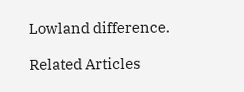Lowland difference.

Related Articles